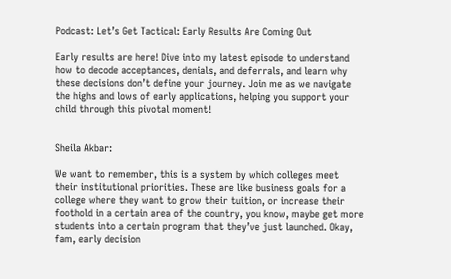Podcast: Let’s Get Tactical: Early Results Are Coming Out

Early results are here! Dive into my latest episode to understand how to decode acceptances, denials, and deferrals, and learn why these decisions don’t define your journey. Join me as we navigate the highs and lows of early applications, helping you support your child through this pivotal moment!


Sheila Akbar:

We want to remember, this is a system by which colleges meet their institutional priorities. These are like business goals for a college where they want to grow their tuition, or increase their foothold in a certain area of the country, you know, maybe get more students into a certain program that they’ve just launched. Okay, fam, early decision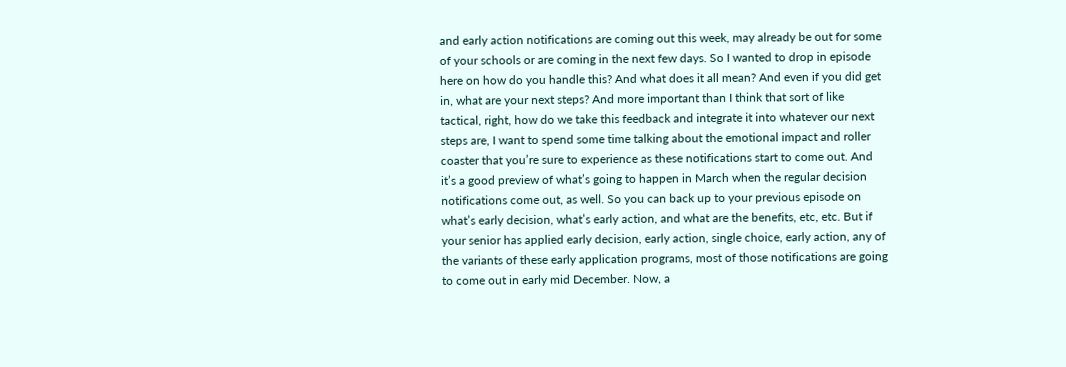and early action notifications are coming out this week, may already be out for some of your schools or are coming in the next few days. So I wanted to drop in episode here on how do you handle this? And what does it all mean? And even if you did get in, what are your next steps? And more important than I think that sort of like tactical, right, how do we take this feedback and integrate it into whatever our next steps are, I want to spend some time talking about the emotional impact and roller coaster that you’re sure to experience as these notifications start to come out. And it’s a good preview of what’s going to happen in March when the regular decision notifications come out, as well. So you can back up to your previous episode on what’s early decision, what’s early action, and what are the benefits, etc, etc. But if your senior has applied early decision, early action, single choice, early action, any of the variants of these early application programs, most of those notifications are going to come out in early mid December. Now, a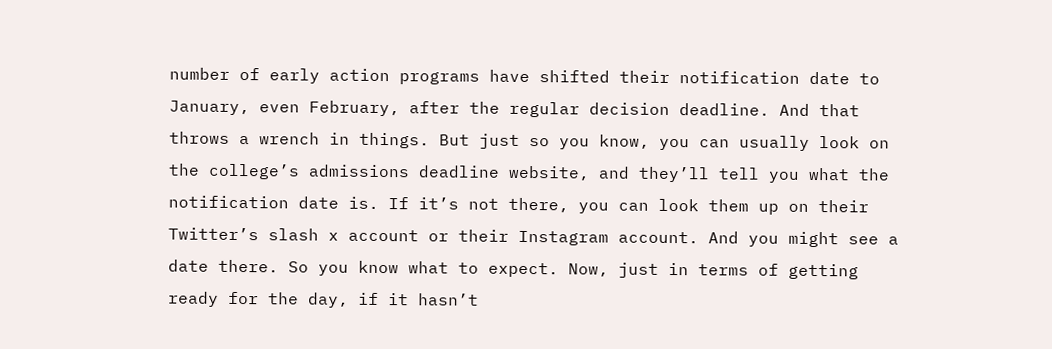number of early action programs have shifted their notification date to January, even February, after the regular decision deadline. And that throws a wrench in things. But just so you know, you can usually look on the college’s admissions deadline website, and they’ll tell you what the notification date is. If it’s not there, you can look them up on their Twitter’s slash x account or their Instagram account. And you might see a date there. So you know what to expect. Now, just in terms of getting ready for the day, if it hasn’t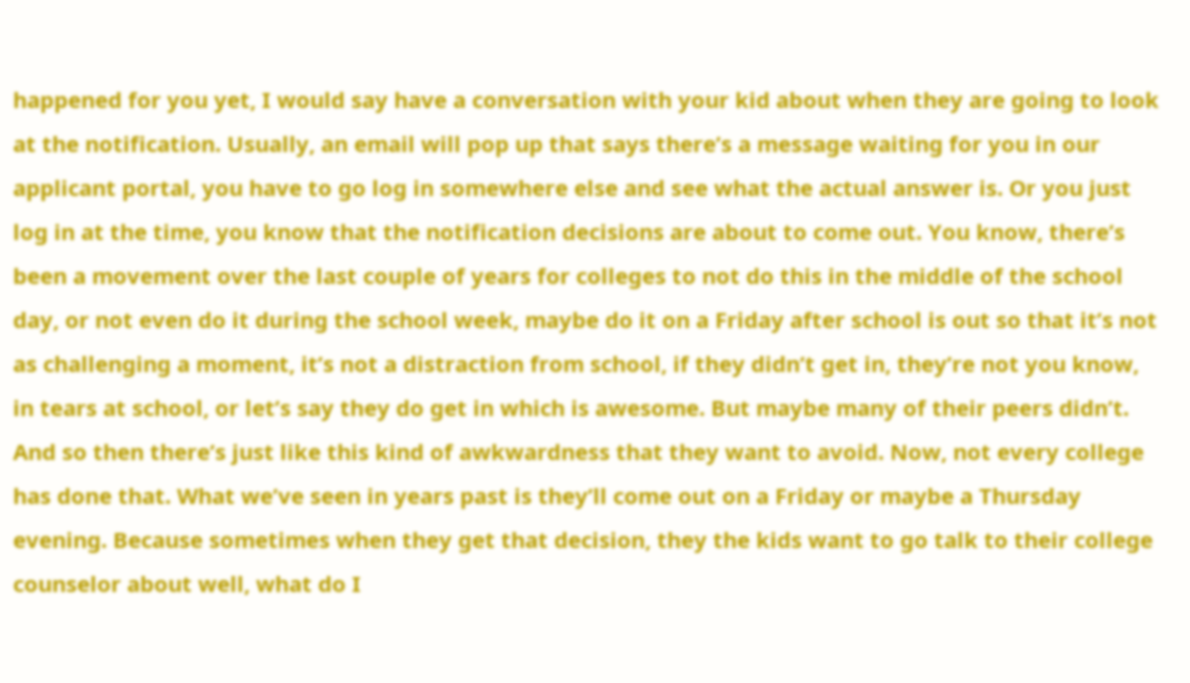happened for you yet, I would say have a conversation with your kid about when they are going to look at the notification. Usually, an email will pop up that says there’s a message waiting for you in our applicant portal, you have to go log in somewhere else and see what the actual answer is. Or you just log in at the time, you know that the notification decisions are about to come out. You know, there’s been a movement over the last couple of years for colleges to not do this in the middle of the school day, or not even do it during the school week, maybe do it on a Friday after school is out so that it’s not as challenging a moment, it’s not a distraction from school, if they didn’t get in, they’re not you know, in tears at school, or let’s say they do get in which is awesome. But maybe many of their peers didn’t. And so then there’s just like this kind of awkwardness that they want to avoid. Now, not every college has done that. What we’ve seen in years past is they’ll come out on a Friday or maybe a Thursday evening. Because sometimes when they get that decision, they the kids want to go talk to their college counselor about well, what do I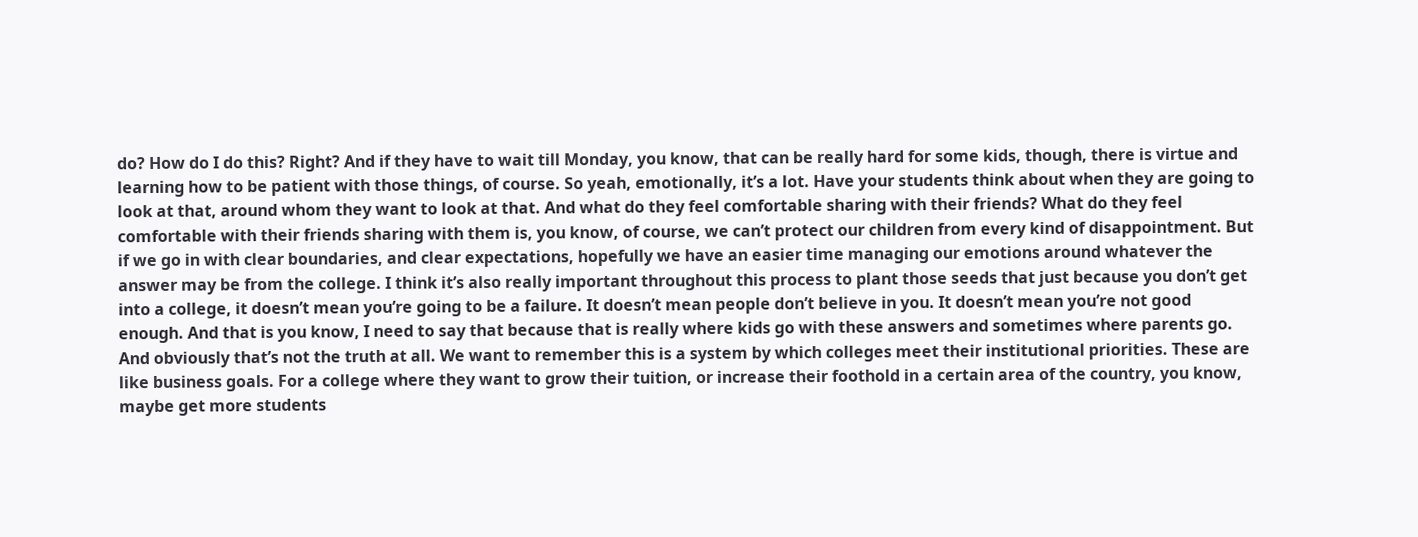do? How do I do this? Right? And if they have to wait till Monday, you know, that can be really hard for some kids, though, there is virtue and learning how to be patient with those things, of course. So yeah, emotionally, it’s a lot. Have your students think about when they are going to look at that, around whom they want to look at that. And what do they feel comfortable sharing with their friends? What do they feel comfortable with their friends sharing with them is, you know, of course, we can’t protect our children from every kind of disappointment. But if we go in with clear boundaries, and clear expectations, hopefully we have an easier time managing our emotions around whatever the answer may be from the college. I think it’s also really important throughout this process to plant those seeds that just because you don’t get into a college, it doesn’t mean you’re going to be a failure. It doesn’t mean people don’t believe in you. It doesn’t mean you’re not good enough. And that is you know, I need to say that because that is really where kids go with these answers and sometimes where parents go. And obviously that’s not the truth at all. We want to remember this is a system by which colleges meet their institutional priorities. These are like business goals. For a college where they want to grow their tuition, or increase their foothold in a certain area of the country, you know, maybe get more students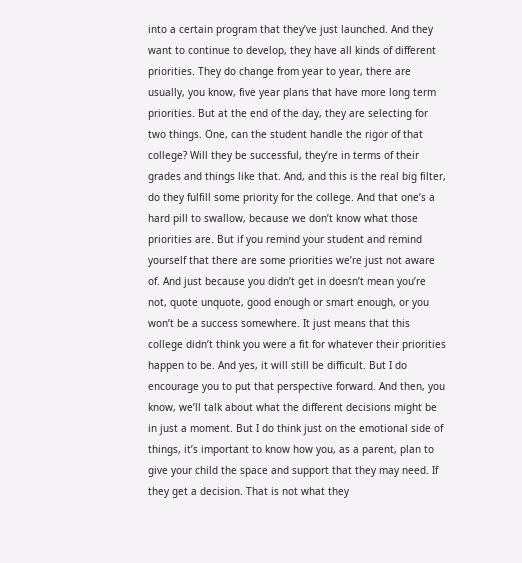into a certain program that they’ve just launched. And they want to continue to develop, they have all kinds of different priorities. They do change from year to year, there are usually, you know, five year plans that have more long term priorities. But at the end of the day, they are selecting for two things. One, can the student handle the rigor of that college? Will they be successful, they’re in terms of their grades and things like that. And, and this is the real big filter, do they fulfill some priority for the college. And that one’s a hard pill to swallow, because we don’t know what those priorities are. But if you remind your student and remind yourself that there are some priorities we’re just not aware of. And just because you didn’t get in doesn’t mean you’re not, quote unquote, good enough or smart enough, or you won’t be a success somewhere. It just means that this college didn’t think you were a fit for whatever their priorities happen to be. And yes, it will still be difficult. But I do encourage you to put that perspective forward. And then, you know, we’ll talk about what the different decisions might be in just a moment. But I do think just on the emotional side of things, it’s important to know how you, as a parent, plan to give your child the space and support that they may need. If they get a decision. That is not what they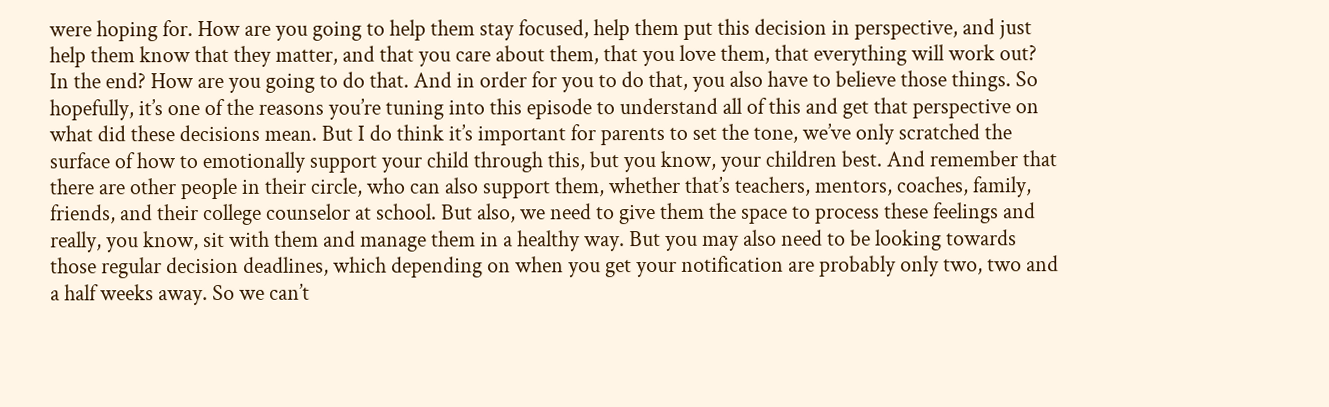were hoping for. How are you going to help them stay focused, help them put this decision in perspective, and just help them know that they matter, and that you care about them, that you love them, that everything will work out? In the end? How are you going to do that. And in order for you to do that, you also have to believe those things. So hopefully, it’s one of the reasons you’re tuning into this episode to understand all of this and get that perspective on what did these decisions mean. But I do think it’s important for parents to set the tone, we’ve only scratched the surface of how to emotionally support your child through this, but you know, your children best. And remember that there are other people in their circle, who can also support them, whether that’s teachers, mentors, coaches, family, friends, and their college counselor at school. But also, we need to give them the space to process these feelings and really, you know, sit with them and manage them in a healthy way. But you may also need to be looking towards those regular decision deadlines, which depending on when you get your notification are probably only two, two and a half weeks away. So we can’t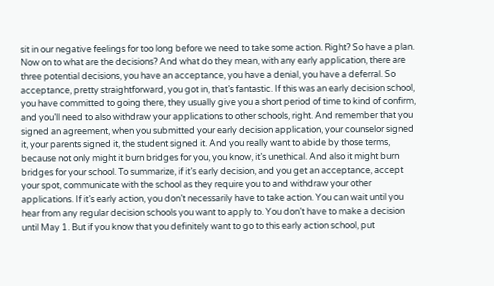sit in our negative feelings for too long before we need to take some action. Right? So have a plan. Now on to what are the decisions? And what do they mean, with any early application, there are three potential decisions, you have an acceptance, you have a denial, you have a deferral. So acceptance, pretty straightforward, you got in, that’s fantastic. If this was an early decision school, you have committed to going there, they usually give you a short period of time to kind of confirm, and you’ll need to also withdraw your applications to other schools, right. And remember that you signed an agreement, when you submitted your early decision application, your counselor signed it, your parents signed it, the student signed it. And you really want to abide by those terms, because not only might it burn bridges for you, you know, it’s unethical. And also it might burn bridges for your school. To summarize, if it’s early decision, and you get an acceptance, accept your spot, communicate with the school as they require you to and withdraw your other applications. If it’s early action, you don’t necessarily have to take action. You can wait until you hear from any regular decision schools you want to apply to. You don’t have to make a decision until May 1. But if you know that you definitely want to go to this early action school, put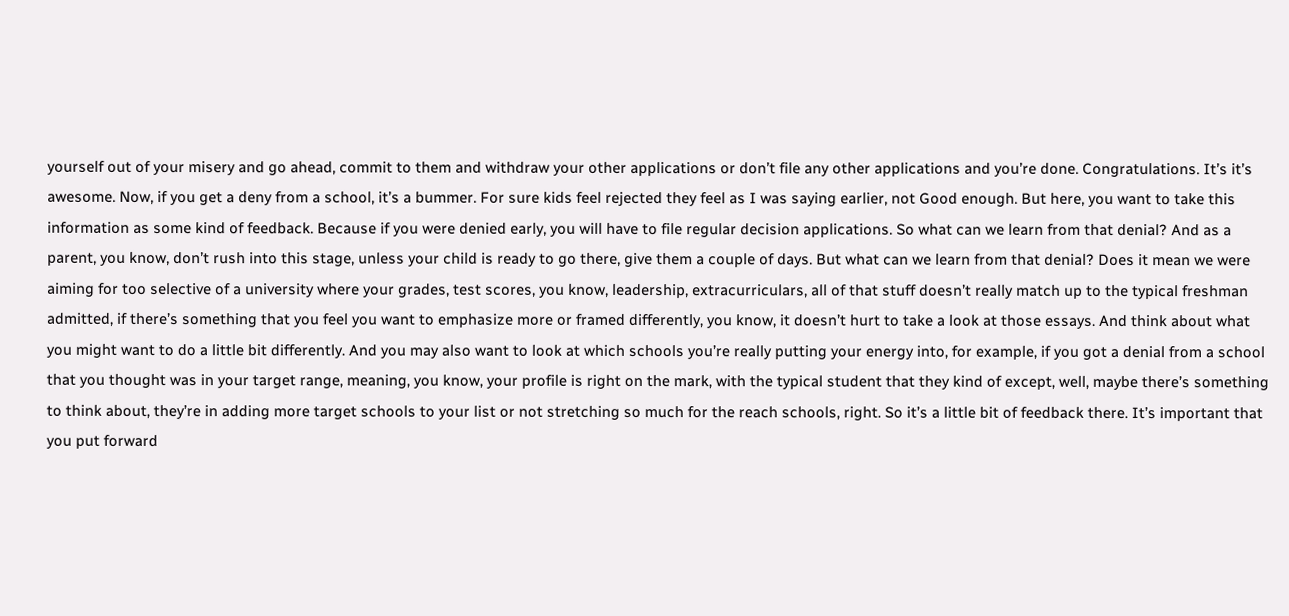yourself out of your misery and go ahead, commit to them and withdraw your other applications or don’t file any other applications and you’re done. Congratulations. It’s it’s awesome. Now, if you get a deny from a school, it’s a bummer. For sure kids feel rejected they feel as I was saying earlier, not Good enough. But here, you want to take this information as some kind of feedback. Because if you were denied early, you will have to file regular decision applications. So what can we learn from that denial? And as a parent, you know, don’t rush into this stage, unless your child is ready to go there, give them a couple of days. But what can we learn from that denial? Does it mean we were aiming for too selective of a university where your grades, test scores, you know, leadership, extracurriculars, all of that stuff doesn’t really match up to the typical freshman admitted, if there’s something that you feel you want to emphasize more or framed differently, you know, it doesn’t hurt to take a look at those essays. And think about what you might want to do a little bit differently. And you may also want to look at which schools you’re really putting your energy into, for example, if you got a denial from a school that you thought was in your target range, meaning, you know, your profile is right on the mark, with the typical student that they kind of except, well, maybe there’s something to think about, they’re in adding more target schools to your list or not stretching so much for the reach schools, right. So it’s a little bit of feedback there. It’s important that you put forward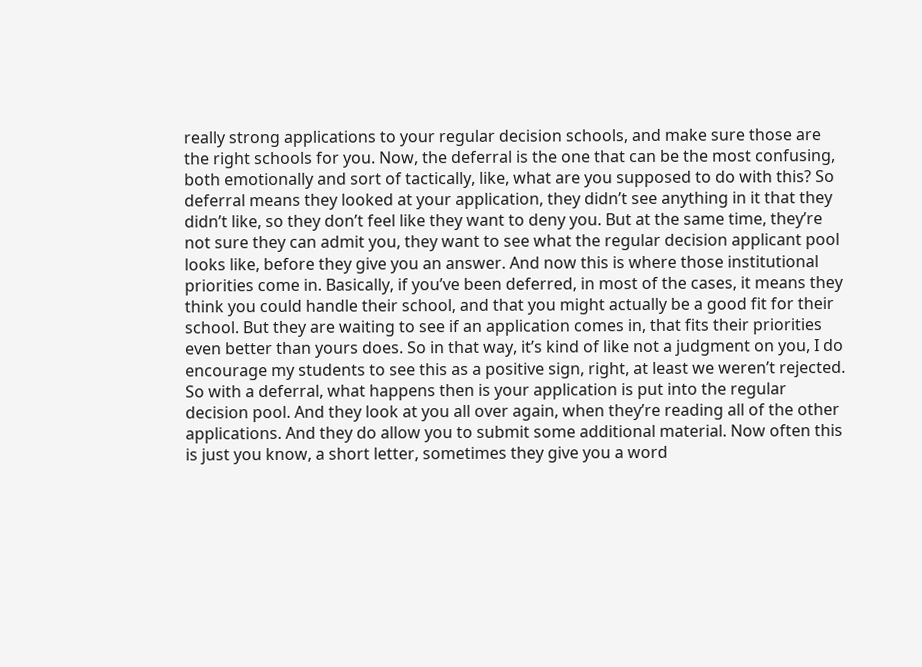really strong applications to your regular decision schools, and make sure those are the right schools for you. Now, the deferral is the one that can be the most confusing, both emotionally and sort of tactically, like, what are you supposed to do with this? So deferral means they looked at your application, they didn’t see anything in it that they didn’t like, so they don’t feel like they want to deny you. But at the same time, they’re not sure they can admit you, they want to see what the regular decision applicant pool looks like, before they give you an answer. And now this is where those institutional priorities come in. Basically, if you’ve been deferred, in most of the cases, it means they think you could handle their school, and that you might actually be a good fit for their school. But they are waiting to see if an application comes in, that fits their priorities even better than yours does. So in that way, it’s kind of like not a judgment on you, I do encourage my students to see this as a positive sign, right, at least we weren’t rejected. So with a deferral, what happens then is your application is put into the regular decision pool. And they look at you all over again, when they’re reading all of the other applications. And they do allow you to submit some additional material. Now often this is just you know, a short letter, sometimes they give you a word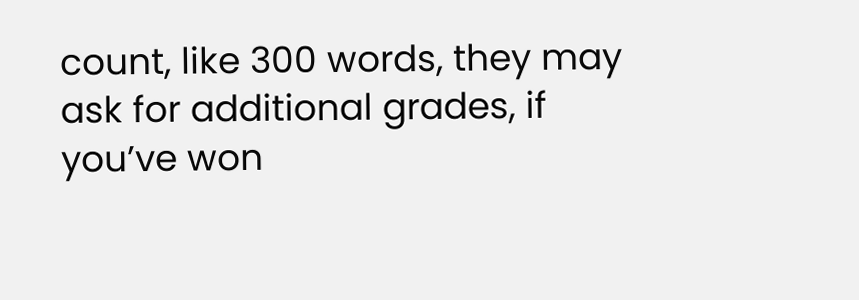count, like 300 words, they may ask for additional grades, if you’ve won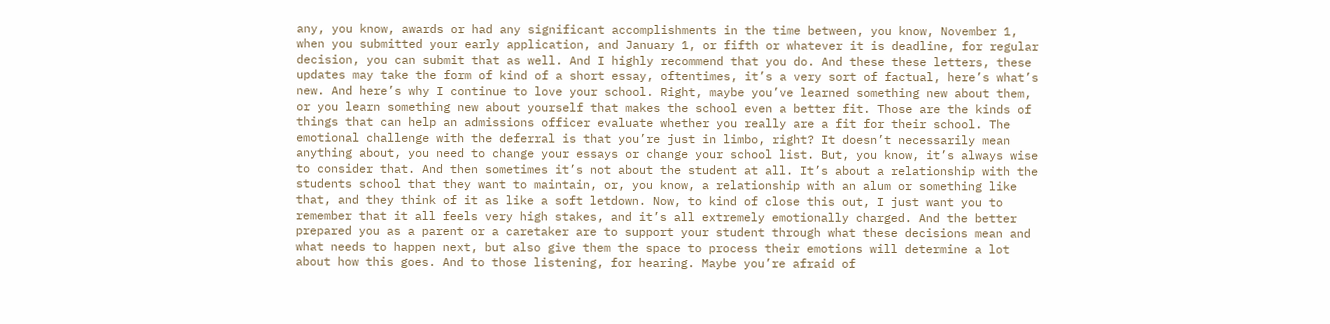any, you know, awards or had any significant accomplishments in the time between, you know, November 1, when you submitted your early application, and January 1, or fifth or whatever it is deadline, for regular decision, you can submit that as well. And I highly recommend that you do. And these these letters, these updates may take the form of kind of a short essay, oftentimes, it’s a very sort of factual, here’s what’s new. And here’s why I continue to love your school. Right, maybe you’ve learned something new about them, or you learn something new about yourself that makes the school even a better fit. Those are the kinds of things that can help an admissions officer evaluate whether you really are a fit for their school. The emotional challenge with the deferral is that you’re just in limbo, right? It doesn’t necessarily mean anything about, you need to change your essays or change your school list. But, you know, it’s always wise to consider that. And then sometimes it’s not about the student at all. It’s about a relationship with the students school that they want to maintain, or, you know, a relationship with an alum or something like that, and they think of it as like a soft letdown. Now, to kind of close this out, I just want you to remember that it all feels very high stakes, and it’s all extremely emotionally charged. And the better prepared you as a parent or a caretaker are to support your student through what these decisions mean and what needs to happen next, but also give them the space to process their emotions will determine a lot about how this goes. And to those listening, for hearing. Maybe you’re afraid of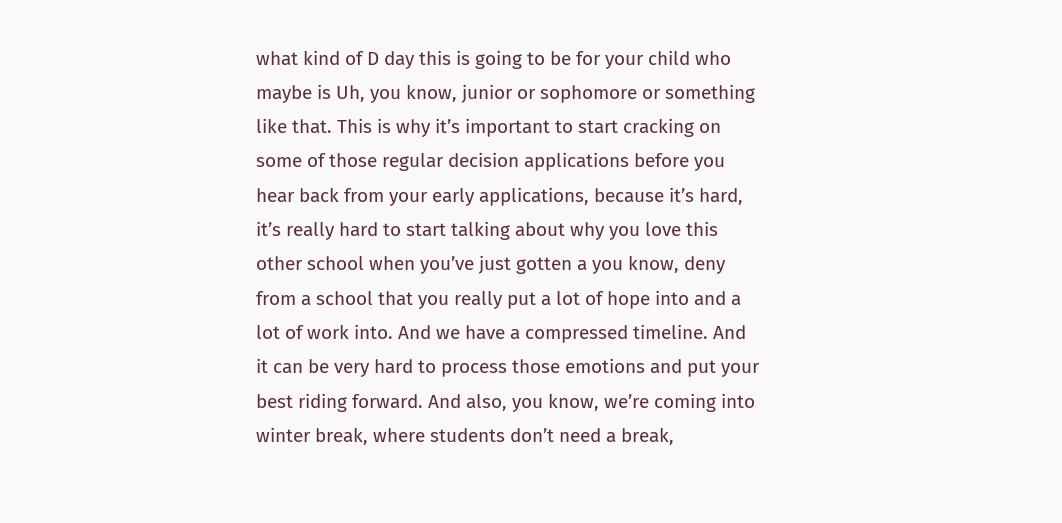what kind of D day this is going to be for your child who maybe is Uh, you know, junior or sophomore or something like that. This is why it’s important to start cracking on some of those regular decision applications before you hear back from your early applications, because it’s hard, it’s really hard to start talking about why you love this other school when you’ve just gotten a you know, deny from a school that you really put a lot of hope into and a lot of work into. And we have a compressed timeline. And it can be very hard to process those emotions and put your best riding forward. And also, you know, we’re coming into winter break, where students don’t need a break,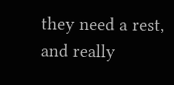they need a rest, and really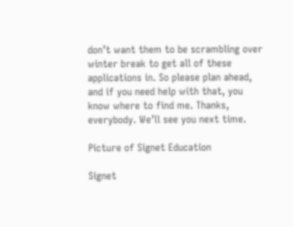don’t want them to be scrambling over winter break to get all of these applications in. So please plan ahead, and if you need help with that, you know where to find me. Thanks, everybody. We’ll see you next time.

Picture of Signet Education

Signet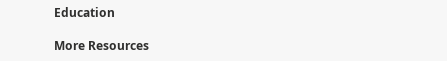Education

More Resources